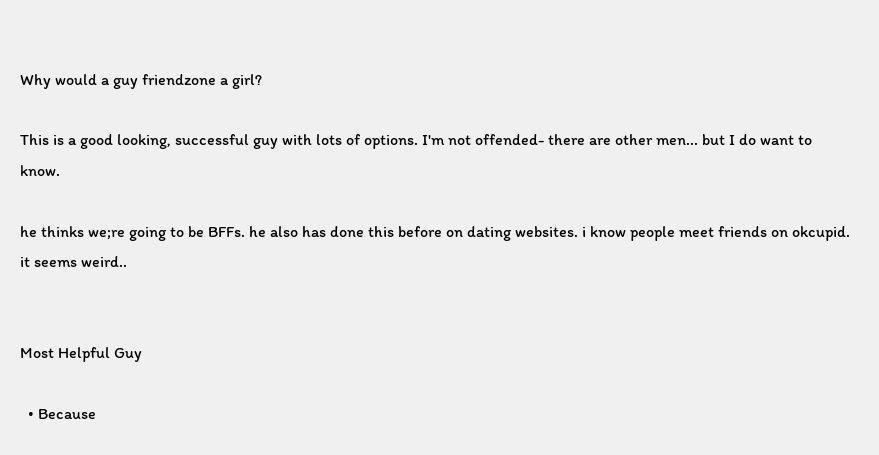Why would a guy friendzone a girl?

This is a good looking, successful guy with lots of options. I'm not offended- there are other men... but I do want to know.

he thinks we;re going to be BFFs. he also has done this before on dating websites. i know people meet friends on okcupid. it seems weird..


Most Helpful Guy

  • Because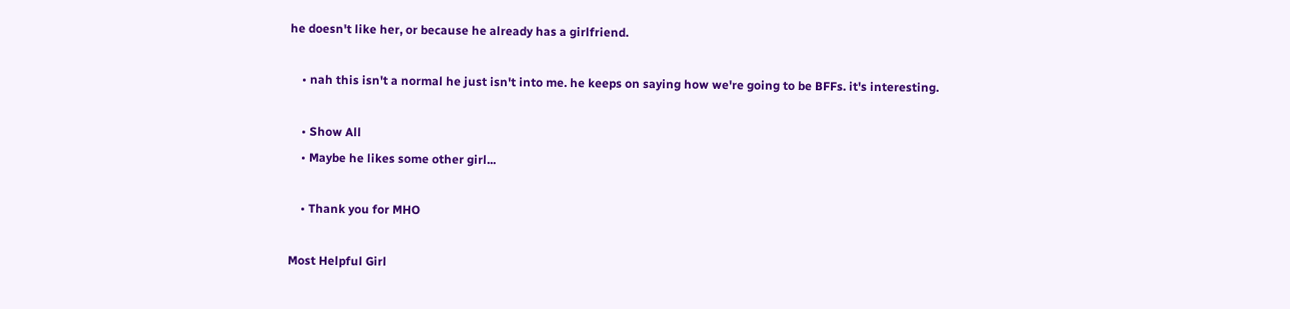he doesn't like her, or because he already has a girlfriend.

    • nah this isn't a normal he just isn't into me. he keeps on saying how we're going to be BFFs. it's interesting.

    • Show All
    • Maybe he likes some other girl...

    • Thank you for MHO

Most Helpful Girl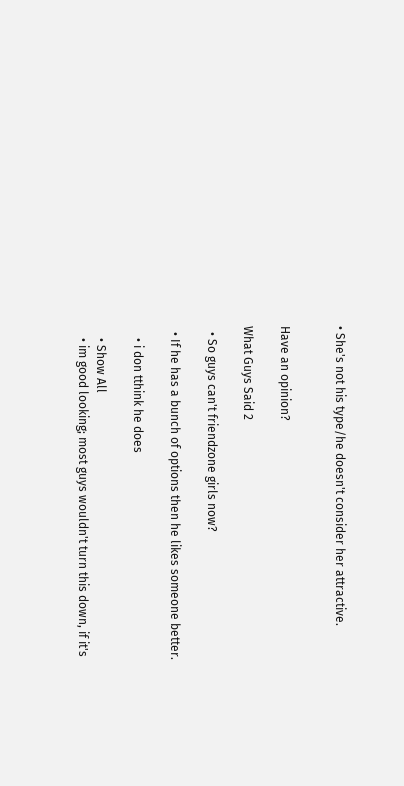• She's not his type/he doesn't consider her attractive.


Have an opinion?

What Guys Said 2

  • So guys can't friendzone girls now?

  • If he has a bunch of options then he likes someone better.

    • i don tthink he does

    • Show All
    • im good looking; most guys wouldn't turn this down, if it's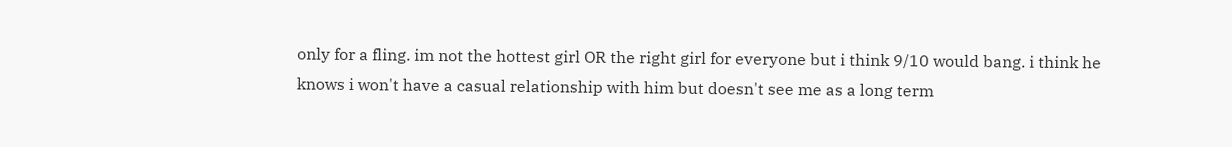only for a fling. im not the hottest girl OR the right girl for everyone but i think 9/10 would bang. i think he knows i won't have a casual relationship with him but doesn't see me as a long term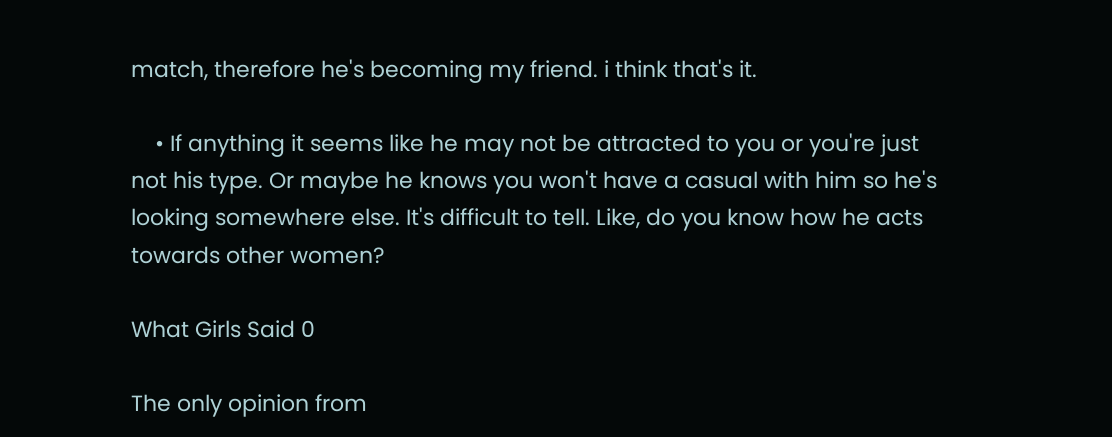match, therefore he's becoming my friend. i think that's it.

    • If anything it seems like he may not be attracted to you or you're just not his type. Or maybe he knows you won't have a casual with him so he's looking somewhere else. It's difficult to tell. Like, do you know how he acts towards other women?

What Girls Said 0

The only opinion from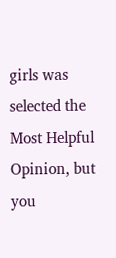girls was selected the Most Helpful Opinion, but you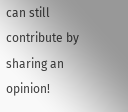can still contribute by sharing an opinion!